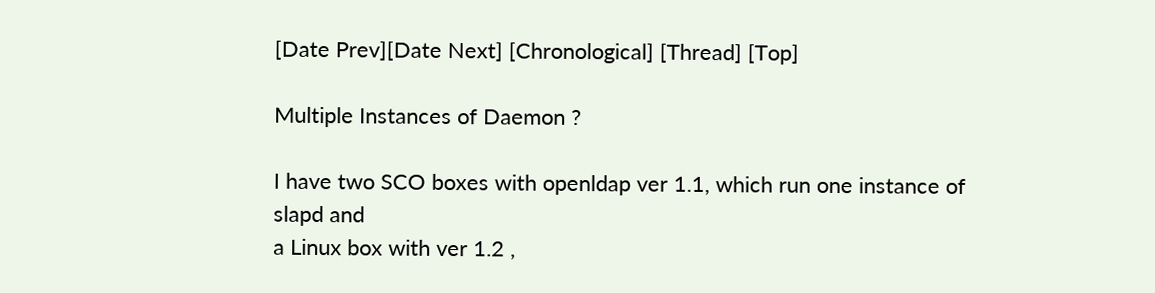[Date Prev][Date Next] [Chronological] [Thread] [Top]

Multiple Instances of Daemon ?

I have two SCO boxes with openldap ver 1.1, which run one instance of
slapd and
a Linux box with ver 1.2 ,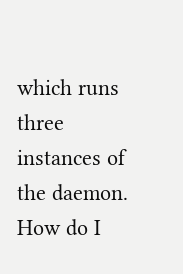which runs three instances of the daemon.
How do I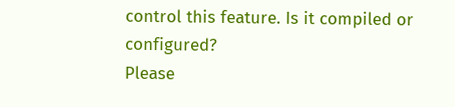control this feature. Is it compiled or configured?
Please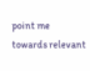point me towards relevant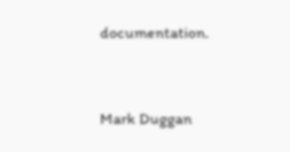documentation.


Mark Duggan